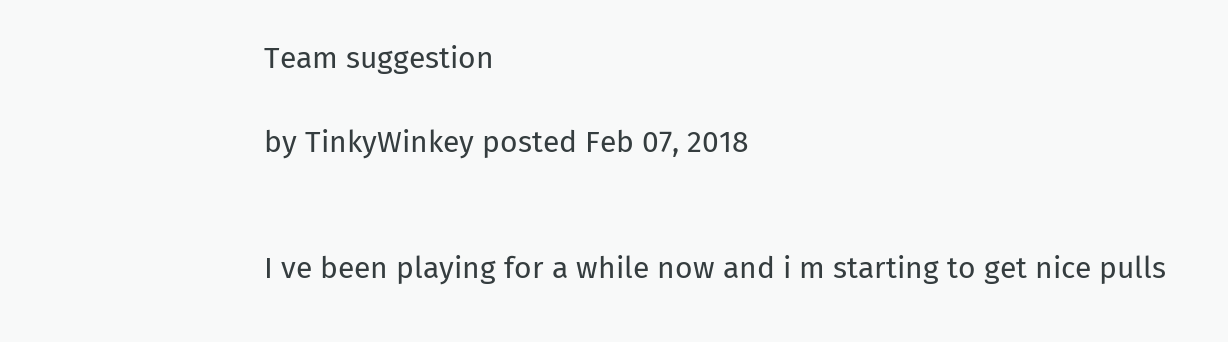Team suggestion

by TinkyWinkey posted Feb 07, 2018


I ve been playing for a while now and i m starting to get nice pulls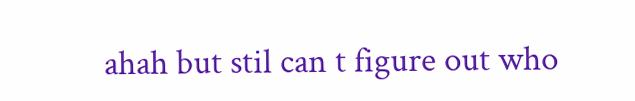ahah but stil can t figure out who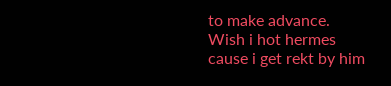to make advance. Wish i hot hermes cause i get rekt by him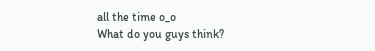all the time o_o
What do you guys think?